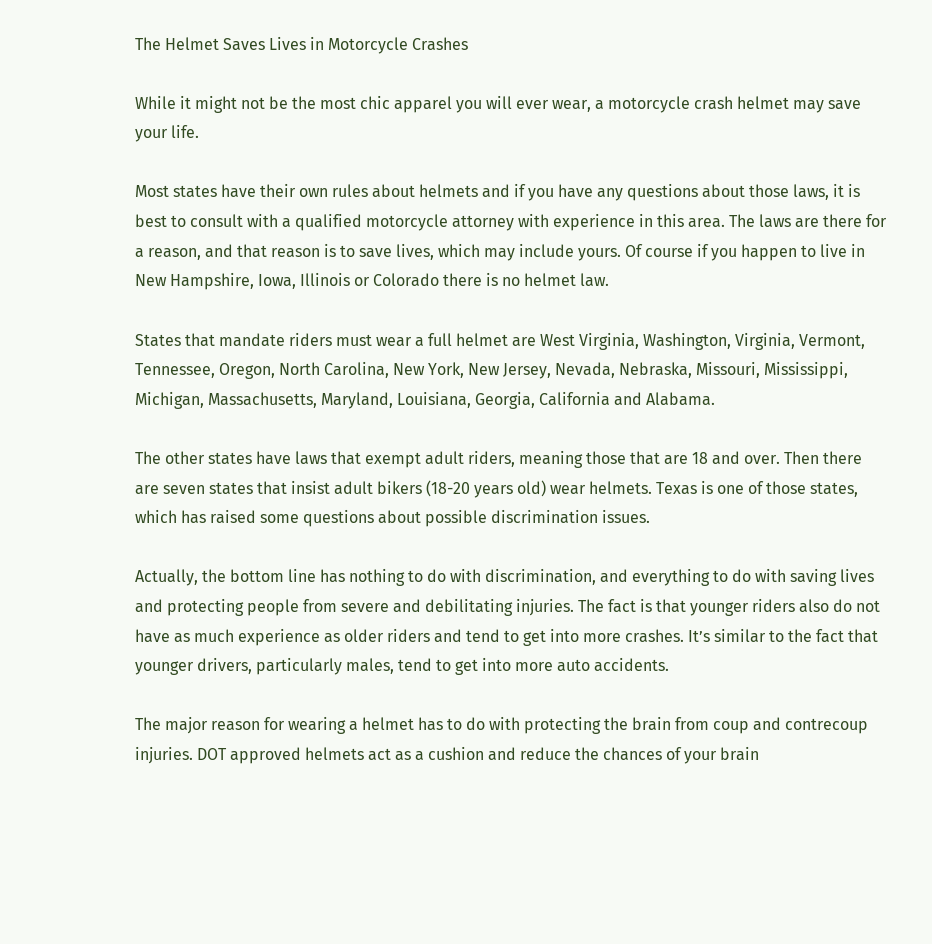The Helmet Saves Lives in Motorcycle Crashes

While it might not be the most chic apparel you will ever wear, a motorcycle crash helmet may save your life.

Most states have their own rules about helmets and if you have any questions about those laws, it is best to consult with a qualified motorcycle attorney with experience in this area. The laws are there for a reason, and that reason is to save lives, which may include yours. Of course if you happen to live in New Hampshire, Iowa, Illinois or Colorado there is no helmet law.

States that mandate riders must wear a full helmet are West Virginia, Washington, Virginia, Vermont, Tennessee, Oregon, North Carolina, New York, New Jersey, Nevada, Nebraska, Missouri, Mississippi, Michigan, Massachusetts, Maryland, Louisiana, Georgia, California and Alabama.

The other states have laws that exempt adult riders, meaning those that are 18 and over. Then there are seven states that insist adult bikers (18-20 years old) wear helmets. Texas is one of those states, which has raised some questions about possible discrimination issues.

Actually, the bottom line has nothing to do with discrimination, and everything to do with saving lives and protecting people from severe and debilitating injuries. The fact is that younger riders also do not have as much experience as older riders and tend to get into more crashes. It’s similar to the fact that younger drivers, particularly males, tend to get into more auto accidents.

The major reason for wearing a helmet has to do with protecting the brain from coup and contrecoup injuries. DOT approved helmets act as a cushion and reduce the chances of your brain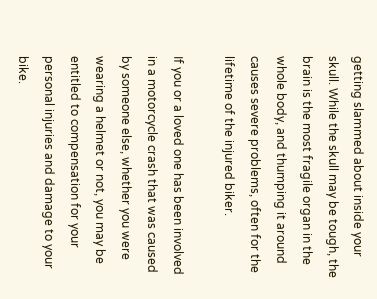getting slammed about inside your skull. While the skull may be tough, the brain is the most fragile organ in the whole body, and thumping it around causes severe problems, often for the lifetime of the injured biker.

If you or a loved one has been involved in a motorcycle crash that was caused by someone else, whether you were wearing a helmet or not, you may be entitled to compensation for your personal injuries and damage to your bike.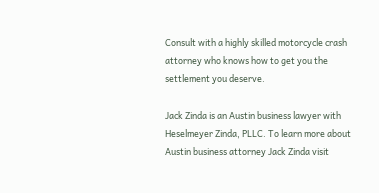Consult with a highly skilled motorcycle crash attorney who knows how to get you the settlement you deserve.

Jack Zinda is an Austin business lawyer with Heselmeyer Zinda, PLLC. To learn more about Austin business attorney Jack Zinda visit